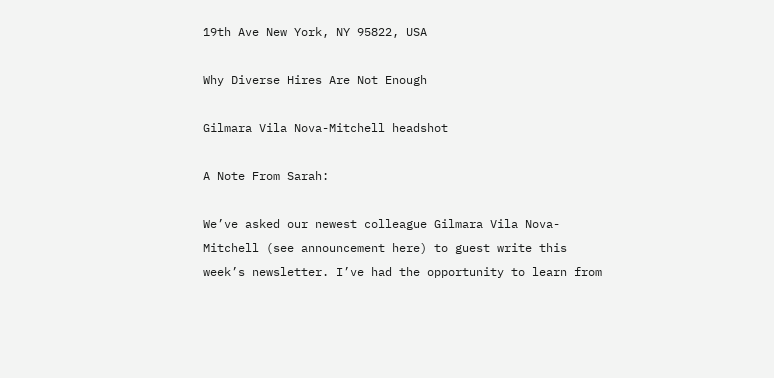19th Ave New York, NY 95822, USA

Why Diverse Hires Are Not Enough

Gilmara Vila Nova-Mitchell headshot

A Note From Sarah:

We’ve asked our newest colleague Gilmara Vila Nova-Mitchell (see announcement here) to guest write this week’s newsletter. I’ve had the opportunity to learn from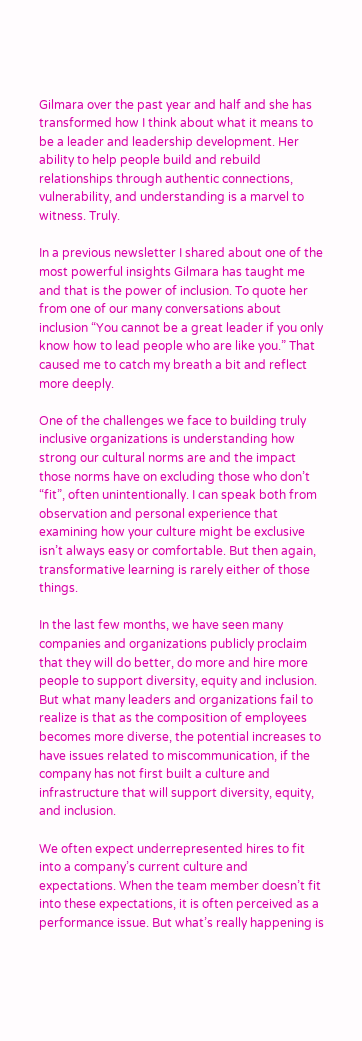Gilmara over the past year and half and she has transformed how I think about what it means to be a leader and leadership development. Her ability to help people build and rebuild relationships through authentic connections, vulnerability, and understanding is a marvel to witness. Truly.

In a previous newsletter I shared about one of the most powerful insights Gilmara has taught me and that is the power of inclusion. To quote her from one of our many conversations about inclusion “You cannot be a great leader if you only know how to lead people who are like you.” That caused me to catch my breath a bit and reflect more deeply.

One of the challenges we face to building truly inclusive organizations is understanding how strong our cultural norms are and the impact those norms have on excluding those who don’t “fit”, often unintentionally. I can speak both from observation and personal experience that examining how your culture might be exclusive isn’t always easy or comfortable. But then again, transformative learning is rarely either of those things.

In the last few months, we have seen many companies and organizations publicly proclaim that they will do better, do more and hire more people to support diversity, equity and inclusion. But what many leaders and organizations fail to realize is that as the composition of employees becomes more diverse, the potential increases to have issues related to miscommunication, if the company has not first built a culture and infrastructure that will support diversity, equity, and inclusion.

We often expect underrepresented hires to fit into a company’s current culture and expectations. When the team member doesn’t fit into these expectations, it is often perceived as a performance issue. But what’s really happening is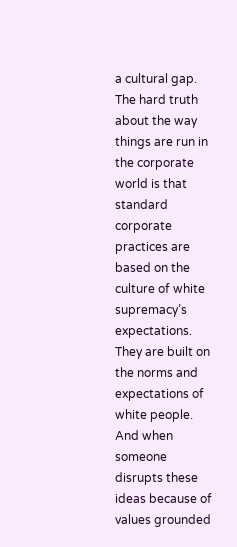a cultural gap. The hard truth about the way things are run in the corporate world is that standard corporate practices are based on the culture of white supremacy’s expectations. They are built on the norms and expectations of white people. And when someone disrupts these ideas because of values grounded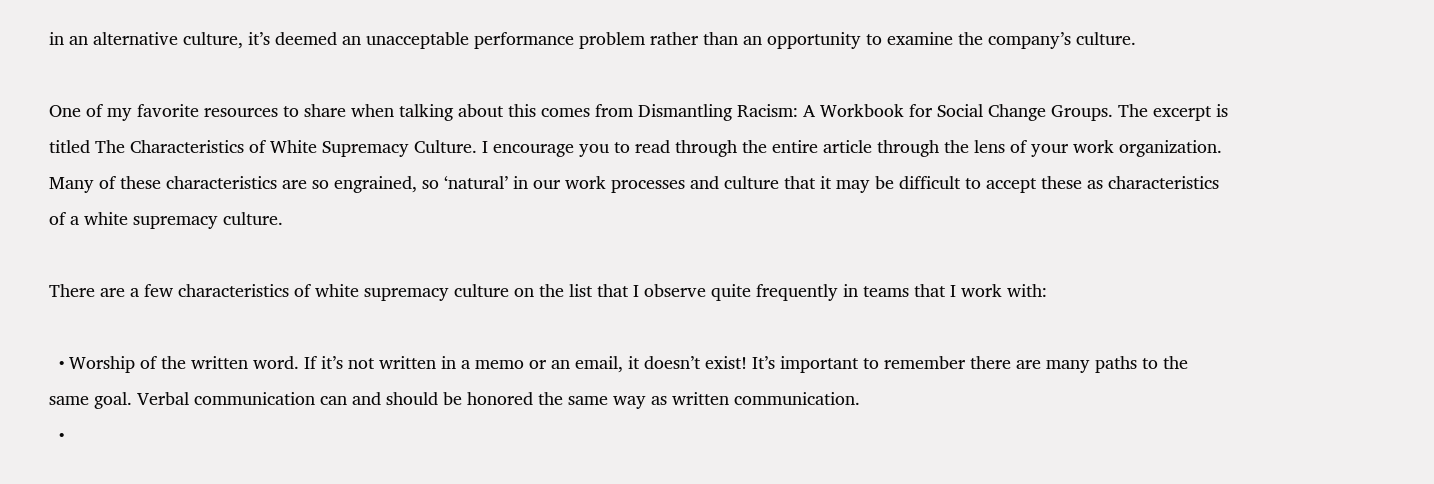in an alternative culture, it’s deemed an unacceptable performance problem rather than an opportunity to examine the company’s culture.

One of my favorite resources to share when talking about this comes from Dismantling Racism: A Workbook for Social Change Groups. The excerpt is titled The Characteristics of White Supremacy Culture. I encourage you to read through the entire article through the lens of your work organization. Many of these characteristics are so engrained, so ‘natural’ in our work processes and culture that it may be difficult to accept these as characteristics of a white supremacy culture.

There are a few characteristics of white supremacy culture on the list that I observe quite frequently in teams that I work with:

  • Worship of the written word. If it’s not written in a memo or an email, it doesn’t exist! It’s important to remember there are many paths to the same goal. Verbal communication can and should be honored the same way as written communication.
  •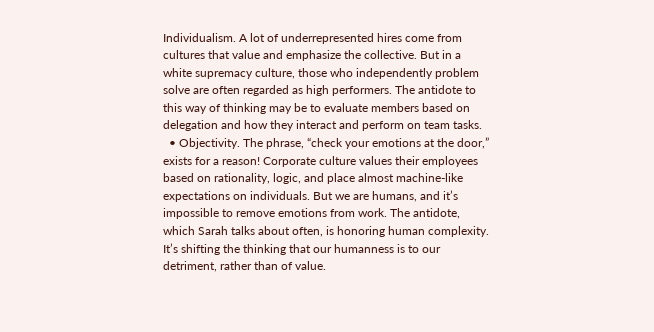Individualism. A lot of underrepresented hires come from cultures that value and emphasize the collective. But in a white supremacy culture, those who independently problem solve are often regarded as high performers. The antidote to this way of thinking may be to evaluate members based on delegation and how they interact and perform on team tasks.
  • Objectivity. The phrase, “check your emotions at the door,” exists for a reason! Corporate culture values their employees based on rationality, logic, and place almost machine-like expectations on individuals. But we are humans, and it’s impossible to remove emotions from work. The antidote, which Sarah talks about often, is honoring human complexity. It’s shifting the thinking that our humanness is to our detriment, rather than of value.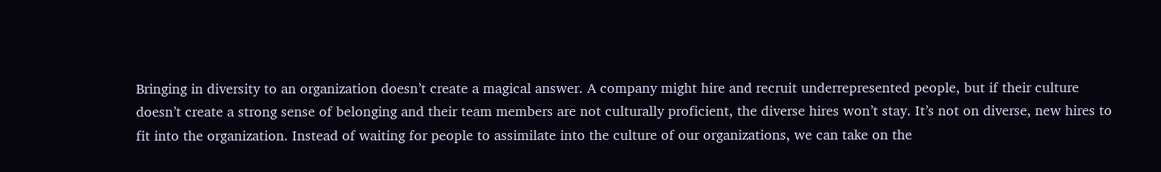Bringing in diversity to an organization doesn’t create a magical answer. A company might hire and recruit underrepresented people, but if their culture doesn’t create a strong sense of belonging and their team members are not culturally proficient, the diverse hires won’t stay. It’s not on diverse, new hires to fit into the organization. Instead of waiting for people to assimilate into the culture of our organizations, we can take on the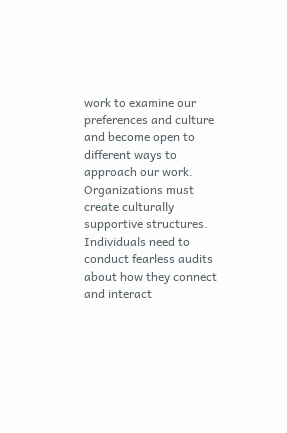work to examine our preferences and culture and become open to different ways to approach our work. Organizations must create culturally supportive structures. Individuals need to conduct fearless audits about how they connect and interact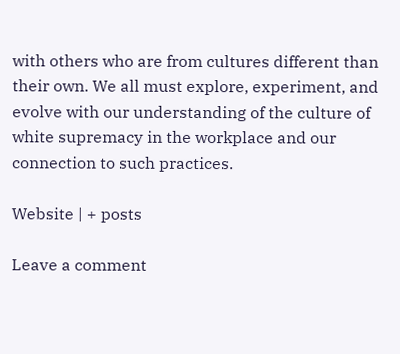with others who are from cultures different than their own. We all must explore, experiment, and evolve with our understanding of the culture of white supremacy in the workplace and our connection to such practices.

Website | + posts

Leave a comment